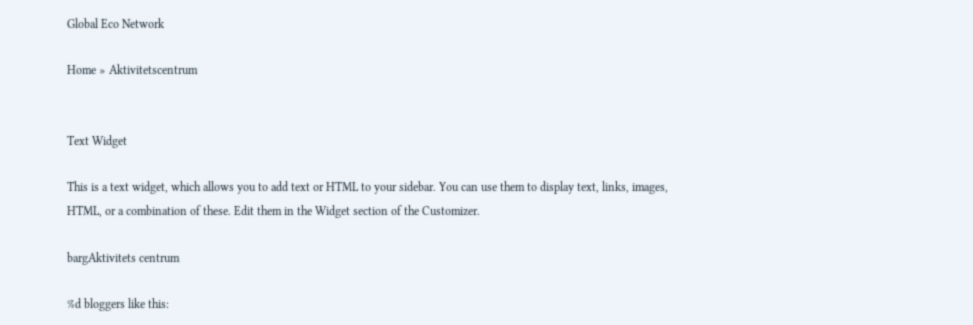Global Eco Network

Home » Aktivitetscentrum


Text Widget

This is a text widget, which allows you to add text or HTML to your sidebar. You can use them to display text, links, images, HTML, or a combination of these. Edit them in the Widget section of the Customizer.

bargAktivitets centrum

%d bloggers like this: